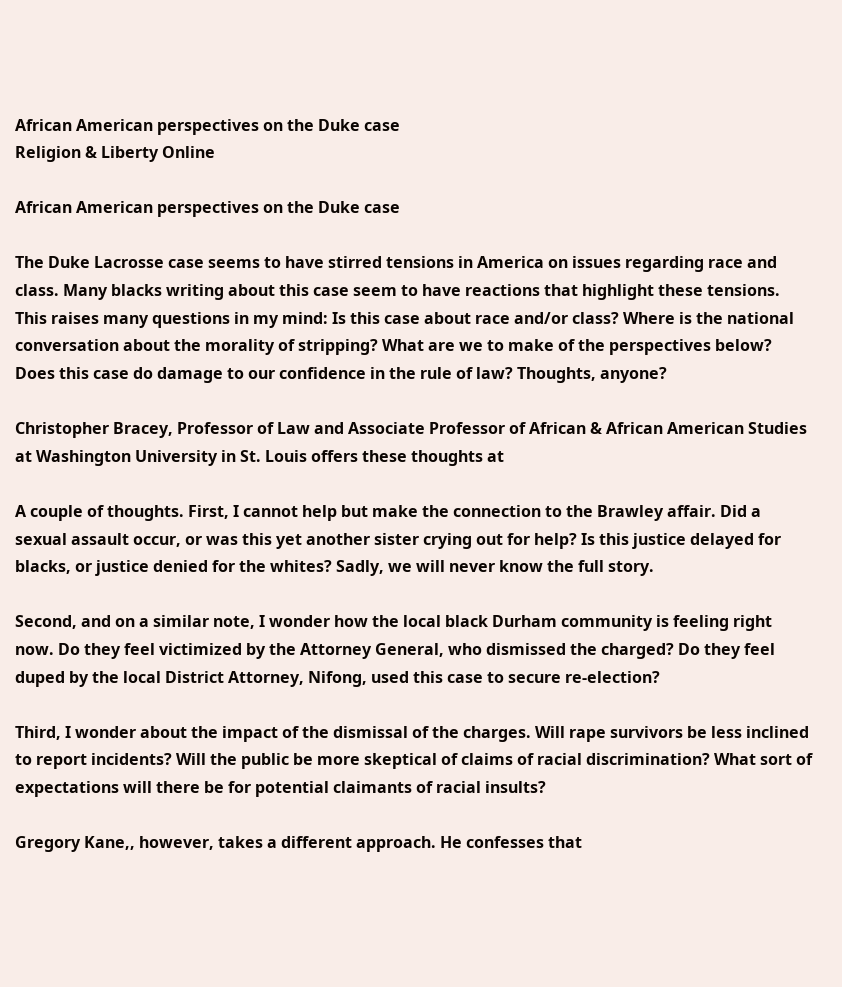African American perspectives on the Duke case
Religion & Liberty Online

African American perspectives on the Duke case

The Duke Lacrosse case seems to have stirred tensions in America on issues regarding race and class. Many blacks writing about this case seem to have reactions that highlight these tensions. This raises many questions in my mind: Is this case about race and/or class? Where is the national conversation about the morality of stripping? What are we to make of the perspectives below? Does this case do damage to our confidence in the rule of law? Thoughts, anyone?

Christopher Bracey, Professor of Law and Associate Professor of African & African American Studies at Washington University in St. Louis offers these thoughts at

A couple of thoughts. First, I cannot help but make the connection to the Brawley affair. Did a sexual assault occur, or was this yet another sister crying out for help? Is this justice delayed for blacks, or justice denied for the whites? Sadly, we will never know the full story.

Second, and on a similar note, I wonder how the local black Durham community is feeling right now. Do they feel victimized by the Attorney General, who dismissed the charged? Do they feel duped by the local District Attorney, Nifong, used this case to secure re-election?

Third, I wonder about the impact of the dismissal of the charges. Will rape survivors be less inclined to report incidents? Will the public be more skeptical of claims of racial discrimination? What sort of expectations will there be for potential claimants of racial insults?

Gregory Kane,, however, takes a different approach. He confesses that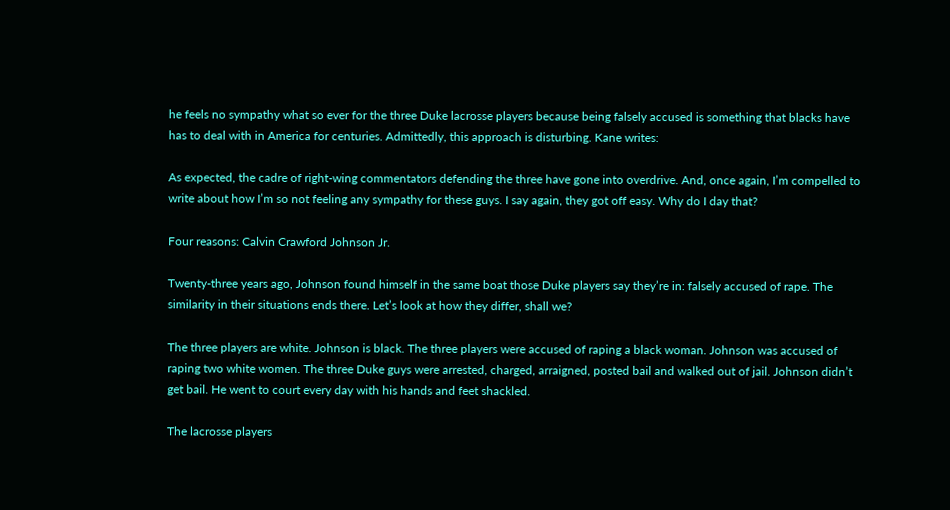he feels no sympathy what so ever for the three Duke lacrosse players because being falsely accused is something that blacks have has to deal with in America for centuries. Admittedly, this approach is disturbing. Kane writes:

As expected, the cadre of right-wing commentators defending the three have gone into overdrive. And, once again, I’m compelled to write about how I’m so not feeling any sympathy for these guys. I say again, they got off easy. Why do I day that?

Four reasons: Calvin Crawford Johnson Jr.

Twenty-three years ago, Johnson found himself in the same boat those Duke players say they’re in: falsely accused of rape. The similarity in their situations ends there. Let’s look at how they differ, shall we?

The three players are white. Johnson is black. The three players were accused of raping a black woman. Johnson was accused of raping two white women. The three Duke guys were arrested, charged, arraigned, posted bail and walked out of jail. Johnson didn’t get bail. He went to court every day with his hands and feet shackled.

The lacrosse players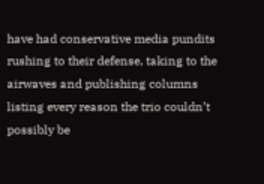have had conservative media pundits rushing to their defense, taking to the airwaves and publishing columns listing every reason the trio couldn’t possibly be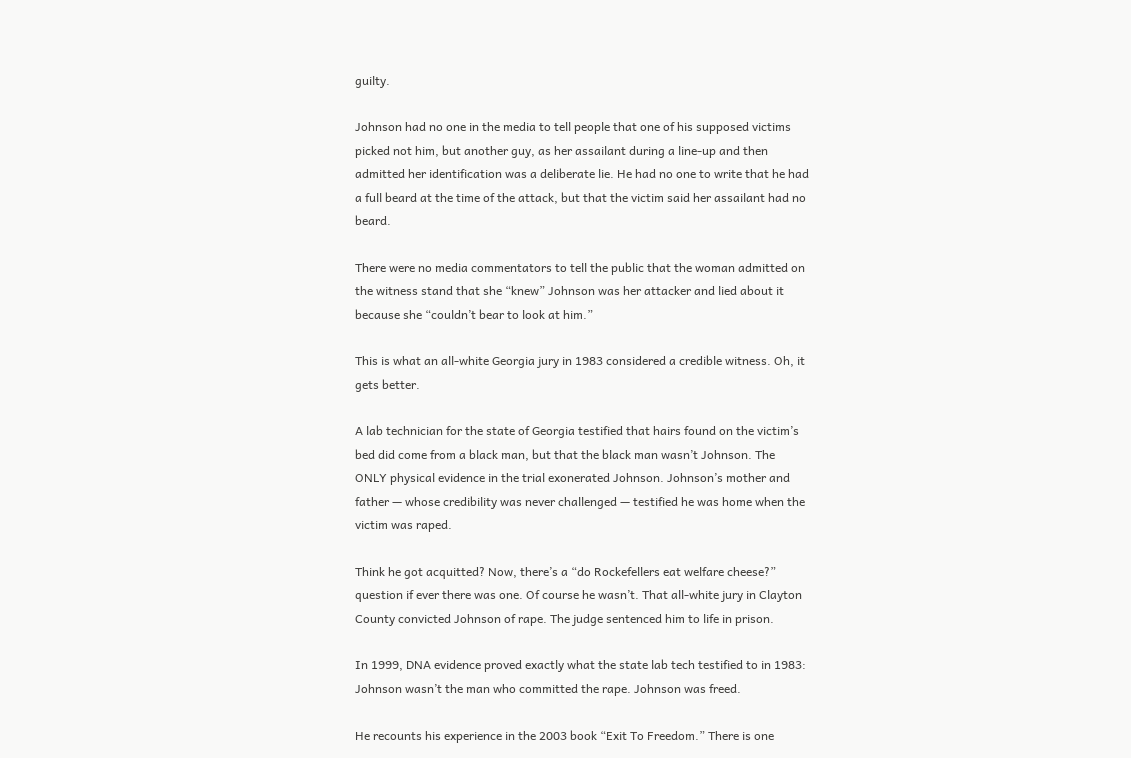guilty.

Johnson had no one in the media to tell people that one of his supposed victims picked not him, but another guy, as her assailant during a line-up and then admitted her identification was a deliberate lie. He had no one to write that he had a full beard at the time of the attack, but that the victim said her assailant had no beard.

There were no media commentators to tell the public that the woman admitted on the witness stand that she “knew” Johnson was her attacker and lied about it because she “couldn’t bear to look at him.”

This is what an all-white Georgia jury in 1983 considered a credible witness. Oh, it gets better.

A lab technician for the state of Georgia testified that hairs found on the victim’s bed did come from a black man, but that the black man wasn’t Johnson. The ONLY physical evidence in the trial exonerated Johnson. Johnson’s mother and father — whose credibility was never challenged — testified he was home when the victim was raped.

Think he got acquitted? Now, there’s a “do Rockefellers eat welfare cheese?” question if ever there was one. Of course he wasn’t. That all-white jury in Clayton County convicted Johnson of rape. The judge sentenced him to life in prison.

In 1999, DNA evidence proved exactly what the state lab tech testified to in 1983: Johnson wasn’t the man who committed the rape. Johnson was freed.

He recounts his experience in the 2003 book “Exit To Freedom.” There is one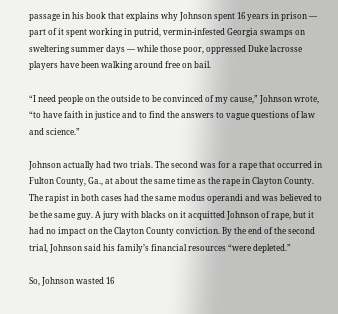passage in his book that explains why Johnson spent 16 years in prison — part of it spent working in putrid, vermin-infested Georgia swamps on sweltering summer days — while those poor, oppressed Duke lacrosse players have been walking around free on bail.

“I need people on the outside to be convinced of my cause,” Johnson wrote, “to have faith in justice and to find the answers to vague questions of law and science.”

Johnson actually had two trials. The second was for a rape that occurred in Fulton County, Ga., at about the same time as the rape in Clayton County. The rapist in both cases had the same modus operandi and was believed to be the same guy. A jury with blacks on it acquitted Johnson of rape, but it had no impact on the Clayton County conviction. By the end of the second trial, Johnson said his family’s financial resources “were depleted.”

So, Johnson wasted 16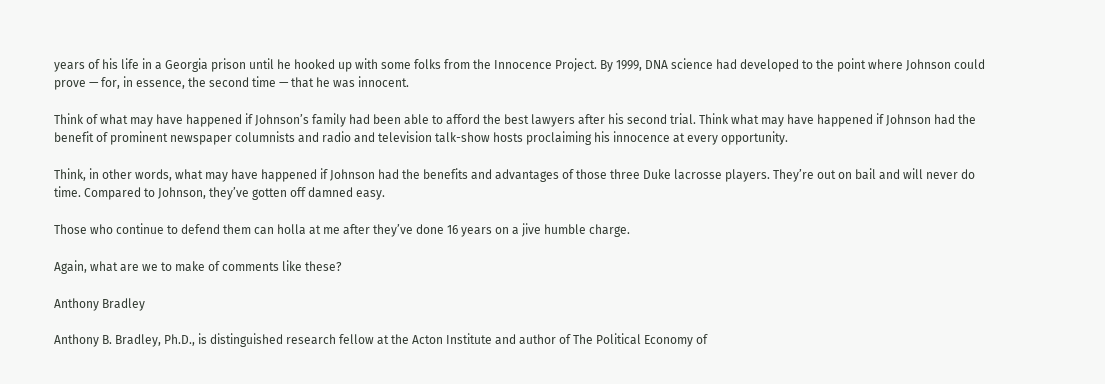years of his life in a Georgia prison until he hooked up with some folks from the Innocence Project. By 1999, DNA science had developed to the point where Johnson could prove — for, in essence, the second time — that he was innocent.

Think of what may have happened if Johnson’s family had been able to afford the best lawyers after his second trial. Think what may have happened if Johnson had the benefit of prominent newspaper columnists and radio and television talk-show hosts proclaiming his innocence at every opportunity.

Think, in other words, what may have happened if Johnson had the benefits and advantages of those three Duke lacrosse players. They’re out on bail and will never do time. Compared to Johnson, they’ve gotten off damned easy.

Those who continue to defend them can holla at me after they’ve done 16 years on a jive humble charge.

Again, what are we to make of comments like these?

Anthony Bradley

Anthony B. Bradley, Ph.D., is distinguished research fellow at the Acton Institute and author of The Political Economy of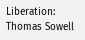Liberation: Thomas Sowell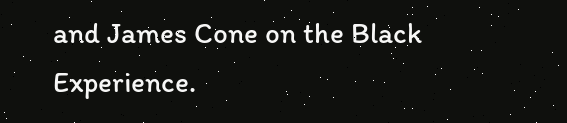and James Cone on the Black Experience.